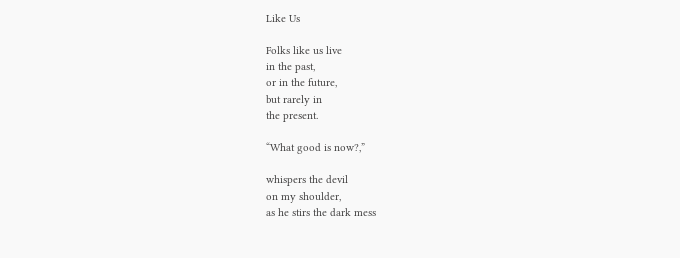Like Us

Folks like us live
in the past,
or in the future,
but rarely in
the present.

“What good is now?,”

whispers the devil
on my shoulder,
as he stirs the dark mess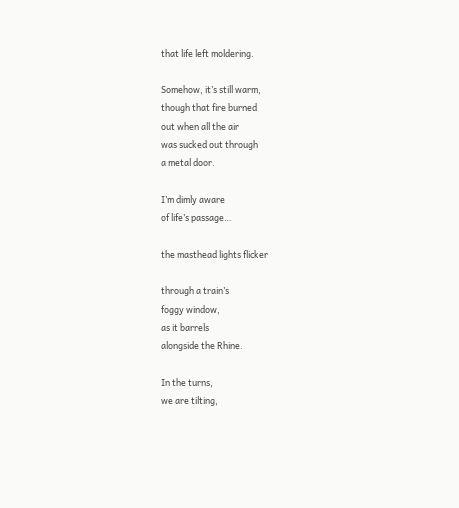that life left moldering.

Somehow, it’s still warm,
though that fire burned
out when all the air
was sucked out through
a metal door.

I’m dimly aware
of life’s passage…

the masthead lights flicker

through a train’s
foggy window,
as it barrels
alongside the Rhine.

In the turns,
we are tilting,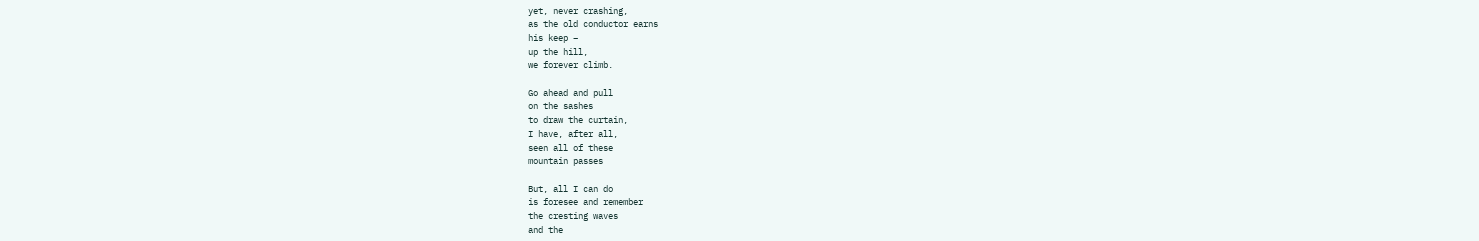yet, never crashing,
as the old conductor earns
his keep –
up the hill,
we forever climb.

Go ahead and pull
on the sashes
to draw the curtain,
I have, after all,
seen all of these
mountain passes

But, all I can do
is foresee and remember
the cresting waves
and the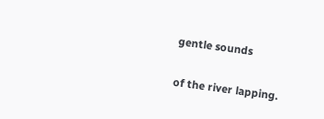gentle sounds

of the river lapping.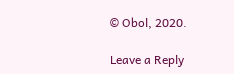© Obol, 2020.

Leave a Reply